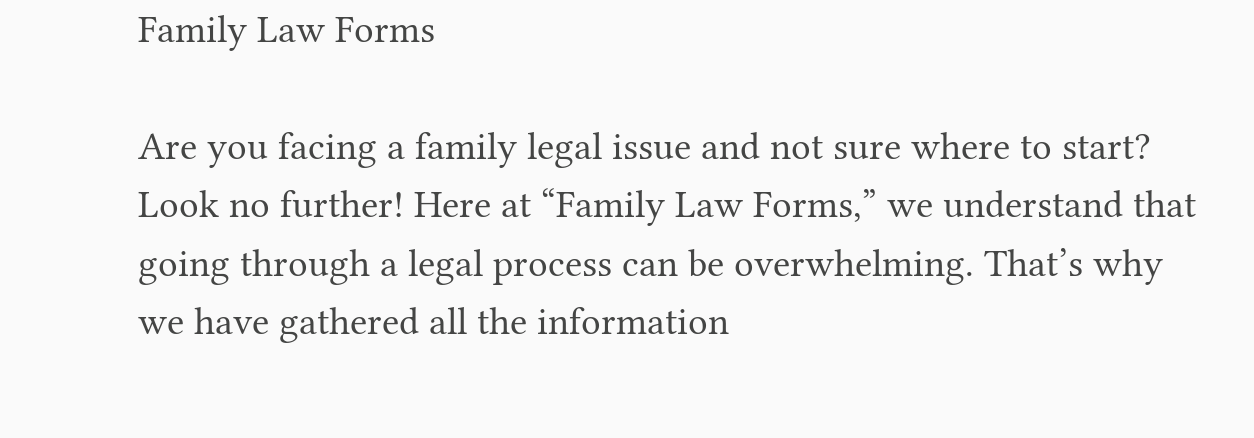Family Law Forms

Are you facing a family legal issue and not sure where to start? Look no further! Here at “Family Law Forms,” we understand that going through a legal process can be overwhelming. That’s why we have gathered all the information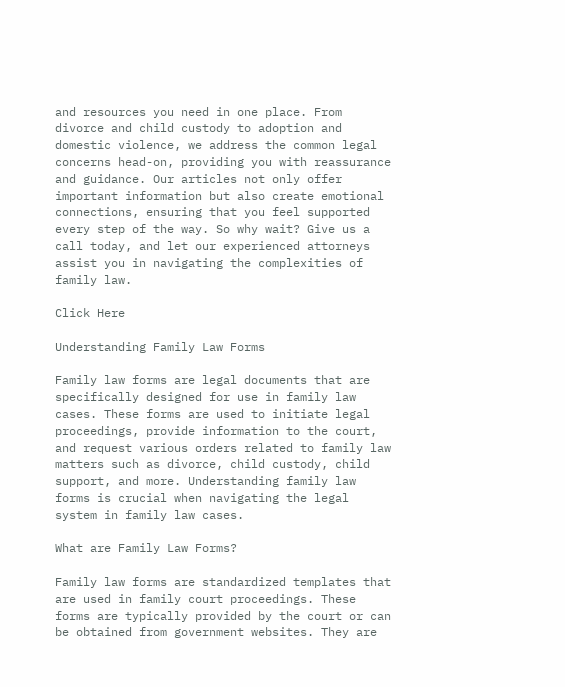and resources you need in one place. From divorce and child custody to adoption and domestic violence, we address the common legal concerns head-on, providing you with reassurance and guidance. Our articles not only offer important information but also create emotional connections, ensuring that you feel supported every step of the way. So why wait? Give us a call today, and let our experienced attorneys assist you in navigating the complexities of family law.

Click Here

Understanding Family Law Forms

Family law forms are legal documents that are specifically designed for use in family law cases. These forms are used to initiate legal proceedings, provide information to the court, and request various orders related to family law matters such as divorce, child custody, child support, and more. Understanding family law forms is crucial when navigating the legal system in family law cases.

What are Family Law Forms?

Family law forms are standardized templates that are used in family court proceedings. These forms are typically provided by the court or can be obtained from government websites. They are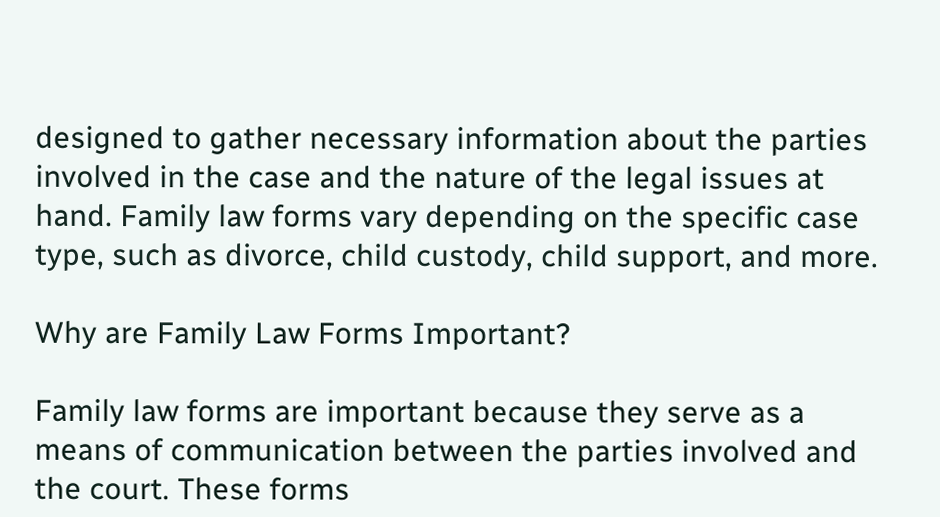designed to gather necessary information about the parties involved in the case and the nature of the legal issues at hand. Family law forms vary depending on the specific case type, such as divorce, child custody, child support, and more.

Why are Family Law Forms Important?

Family law forms are important because they serve as a means of communication between the parties involved and the court. These forms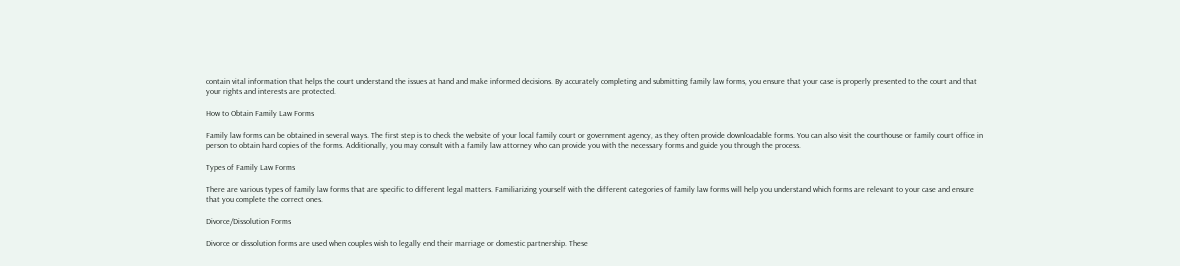contain vital information that helps the court understand the issues at hand and make informed decisions. By accurately completing and submitting family law forms, you ensure that your case is properly presented to the court and that your rights and interests are protected.

How to Obtain Family Law Forms

Family law forms can be obtained in several ways. The first step is to check the website of your local family court or government agency, as they often provide downloadable forms. You can also visit the courthouse or family court office in person to obtain hard copies of the forms. Additionally, you may consult with a family law attorney who can provide you with the necessary forms and guide you through the process.

Types of Family Law Forms

There are various types of family law forms that are specific to different legal matters. Familiarizing yourself with the different categories of family law forms will help you understand which forms are relevant to your case and ensure that you complete the correct ones.

Divorce/Dissolution Forms

Divorce or dissolution forms are used when couples wish to legally end their marriage or domestic partnership. These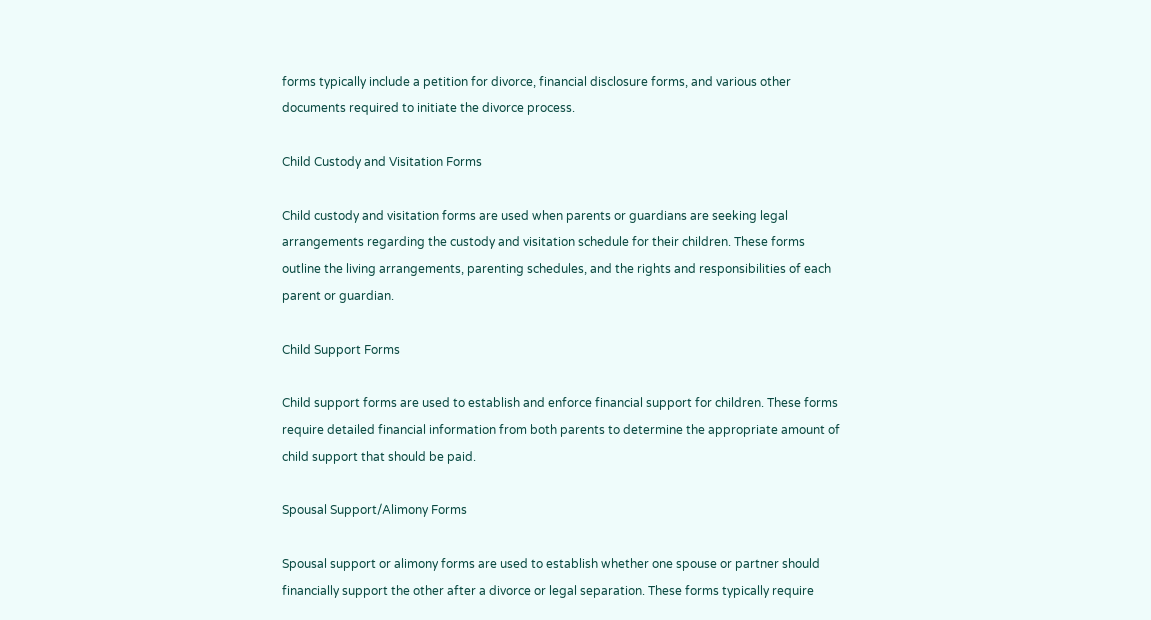forms typically include a petition for divorce, financial disclosure forms, and various other documents required to initiate the divorce process.

Child Custody and Visitation Forms

Child custody and visitation forms are used when parents or guardians are seeking legal arrangements regarding the custody and visitation schedule for their children. These forms outline the living arrangements, parenting schedules, and the rights and responsibilities of each parent or guardian.

Child Support Forms

Child support forms are used to establish and enforce financial support for children. These forms require detailed financial information from both parents to determine the appropriate amount of child support that should be paid.

Spousal Support/Alimony Forms

Spousal support or alimony forms are used to establish whether one spouse or partner should financially support the other after a divorce or legal separation. These forms typically require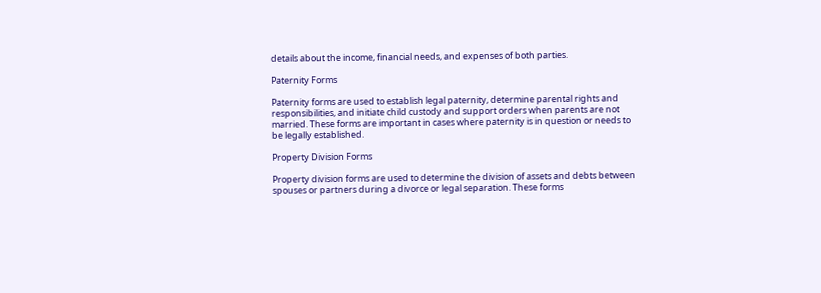details about the income, financial needs, and expenses of both parties.

Paternity Forms

Paternity forms are used to establish legal paternity, determine parental rights and responsibilities, and initiate child custody and support orders when parents are not married. These forms are important in cases where paternity is in question or needs to be legally established.

Property Division Forms

Property division forms are used to determine the division of assets and debts between spouses or partners during a divorce or legal separation. These forms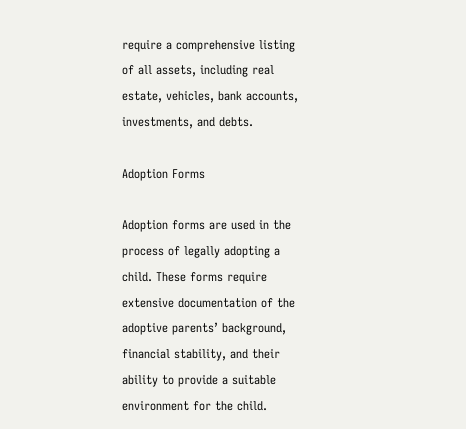require a comprehensive listing of all assets, including real estate, vehicles, bank accounts, investments, and debts.

Adoption Forms

Adoption forms are used in the process of legally adopting a child. These forms require extensive documentation of the adoptive parents’ background, financial stability, and their ability to provide a suitable environment for the child.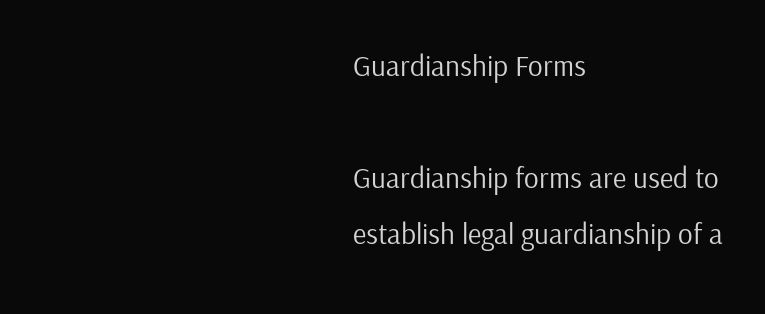Guardianship Forms

Guardianship forms are used to establish legal guardianship of a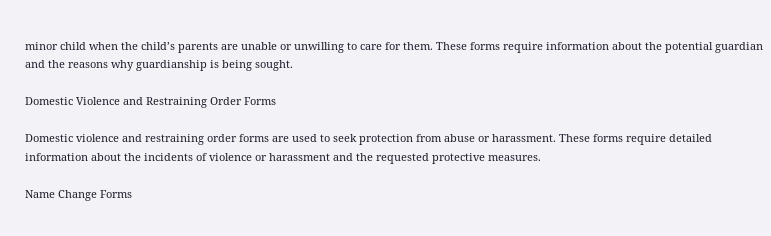minor child when the child’s parents are unable or unwilling to care for them. These forms require information about the potential guardian and the reasons why guardianship is being sought.

Domestic Violence and Restraining Order Forms

Domestic violence and restraining order forms are used to seek protection from abuse or harassment. These forms require detailed information about the incidents of violence or harassment and the requested protective measures.

Name Change Forms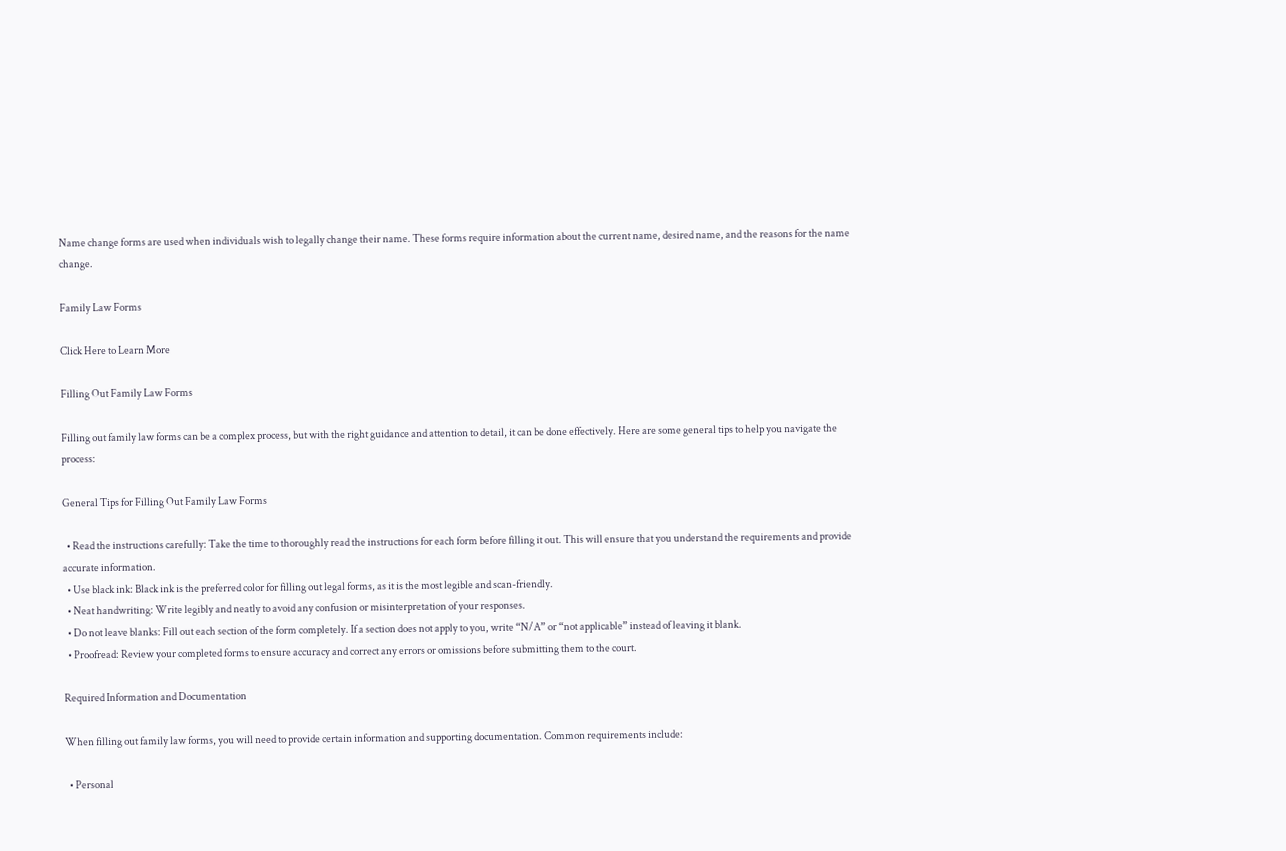Name change forms are used when individuals wish to legally change their name. These forms require information about the current name, desired name, and the reasons for the name change.

Family Law Forms

Click Here to Learn More

Filling Out Family Law Forms

Filling out family law forms can be a complex process, but with the right guidance and attention to detail, it can be done effectively. Here are some general tips to help you navigate the process:

General Tips for Filling Out Family Law Forms

  • Read the instructions carefully: Take the time to thoroughly read the instructions for each form before filling it out. This will ensure that you understand the requirements and provide accurate information.
  • Use black ink: Black ink is the preferred color for filling out legal forms, as it is the most legible and scan-friendly.
  • Neat handwriting: Write legibly and neatly to avoid any confusion or misinterpretation of your responses.
  • Do not leave blanks: Fill out each section of the form completely. If a section does not apply to you, write “N/A” or “not applicable” instead of leaving it blank.
  • Proofread: Review your completed forms to ensure accuracy and correct any errors or omissions before submitting them to the court.

Required Information and Documentation

When filling out family law forms, you will need to provide certain information and supporting documentation. Common requirements include:

  • Personal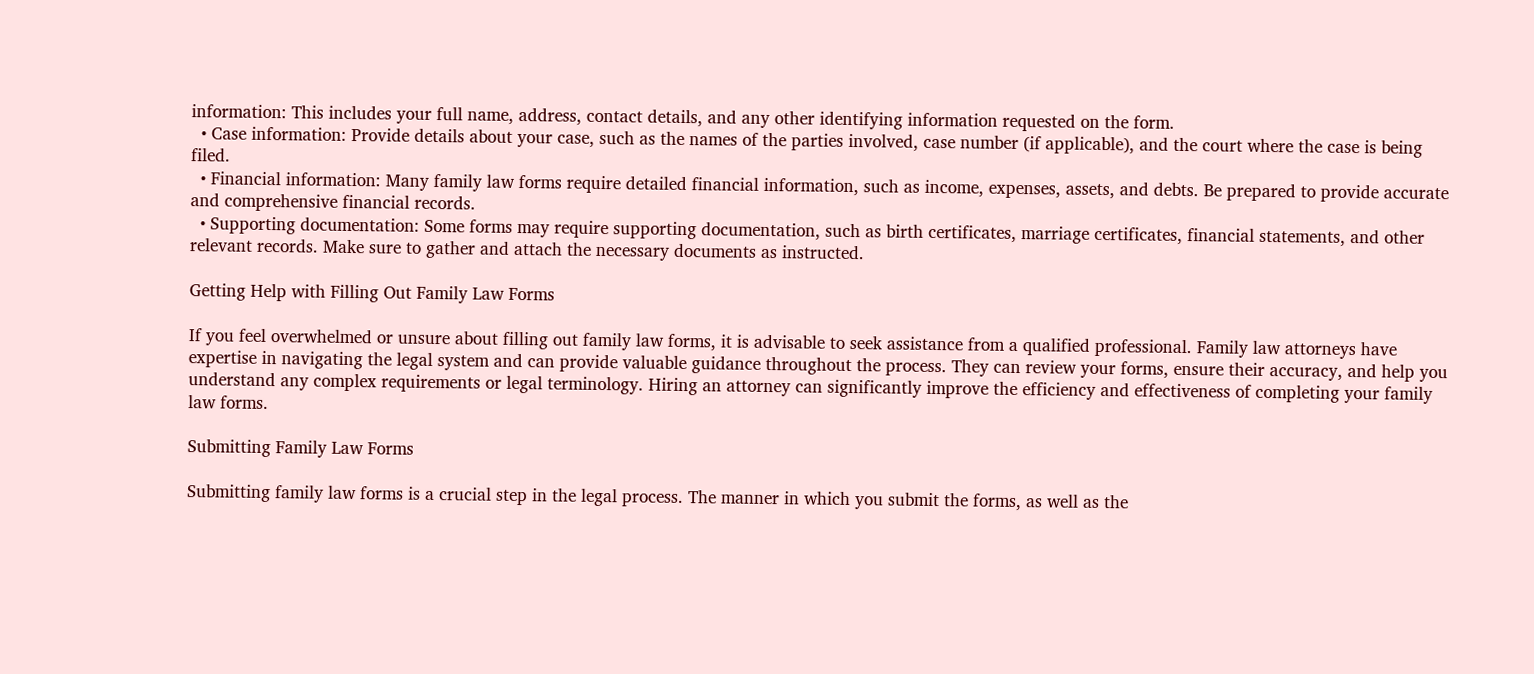information: This includes your full name, address, contact details, and any other identifying information requested on the form.
  • Case information: Provide details about your case, such as the names of the parties involved, case number (if applicable), and the court where the case is being filed.
  • Financial information: Many family law forms require detailed financial information, such as income, expenses, assets, and debts. Be prepared to provide accurate and comprehensive financial records.
  • Supporting documentation: Some forms may require supporting documentation, such as birth certificates, marriage certificates, financial statements, and other relevant records. Make sure to gather and attach the necessary documents as instructed.

Getting Help with Filling Out Family Law Forms

If you feel overwhelmed or unsure about filling out family law forms, it is advisable to seek assistance from a qualified professional. Family law attorneys have expertise in navigating the legal system and can provide valuable guidance throughout the process. They can review your forms, ensure their accuracy, and help you understand any complex requirements or legal terminology. Hiring an attorney can significantly improve the efficiency and effectiveness of completing your family law forms.

Submitting Family Law Forms

Submitting family law forms is a crucial step in the legal process. The manner in which you submit the forms, as well as the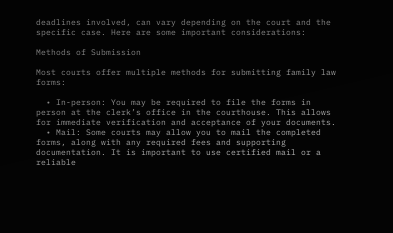deadlines involved, can vary depending on the court and the specific case. Here are some important considerations:

Methods of Submission

Most courts offer multiple methods for submitting family law forms:

  • In-person: You may be required to file the forms in person at the clerk’s office in the courthouse. This allows for immediate verification and acceptance of your documents.
  • Mail: Some courts may allow you to mail the completed forms, along with any required fees and supporting documentation. It is important to use certified mail or a reliable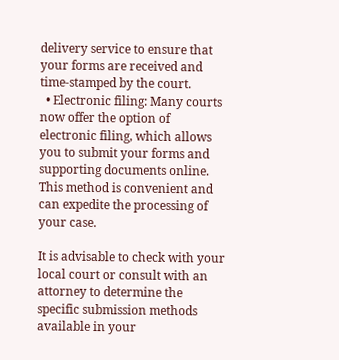delivery service to ensure that your forms are received and time-stamped by the court.
  • Electronic filing: Many courts now offer the option of electronic filing, which allows you to submit your forms and supporting documents online. This method is convenient and can expedite the processing of your case.

It is advisable to check with your local court or consult with an attorney to determine the specific submission methods available in your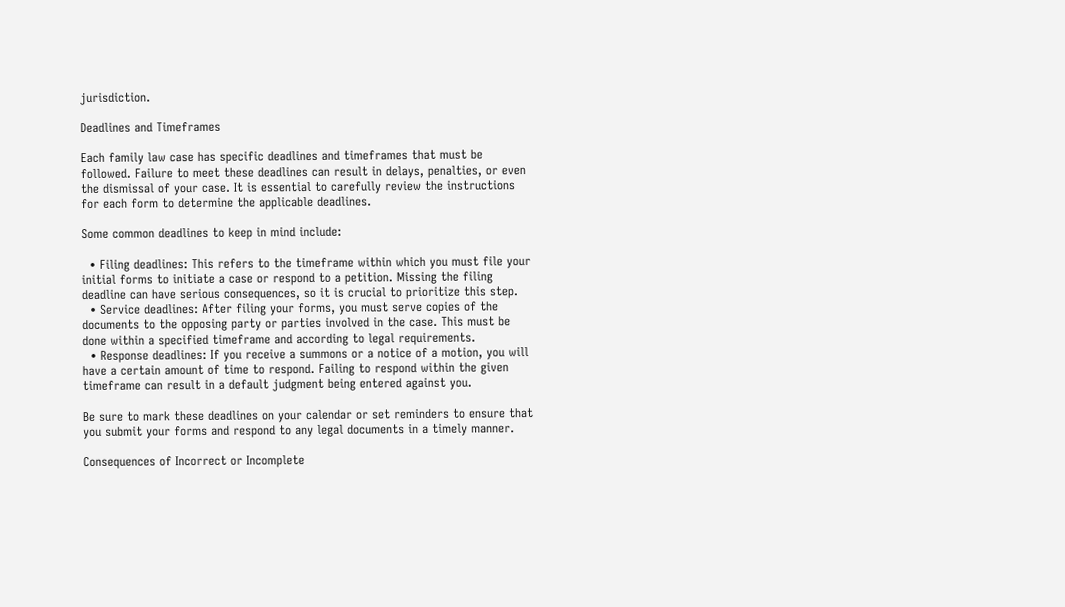jurisdiction.

Deadlines and Timeframes

Each family law case has specific deadlines and timeframes that must be followed. Failure to meet these deadlines can result in delays, penalties, or even the dismissal of your case. It is essential to carefully review the instructions for each form to determine the applicable deadlines.

Some common deadlines to keep in mind include:

  • Filing deadlines: This refers to the timeframe within which you must file your initial forms to initiate a case or respond to a petition. Missing the filing deadline can have serious consequences, so it is crucial to prioritize this step.
  • Service deadlines: After filing your forms, you must serve copies of the documents to the opposing party or parties involved in the case. This must be done within a specified timeframe and according to legal requirements.
  • Response deadlines: If you receive a summons or a notice of a motion, you will have a certain amount of time to respond. Failing to respond within the given timeframe can result in a default judgment being entered against you.

Be sure to mark these deadlines on your calendar or set reminders to ensure that you submit your forms and respond to any legal documents in a timely manner.

Consequences of Incorrect or Incomplete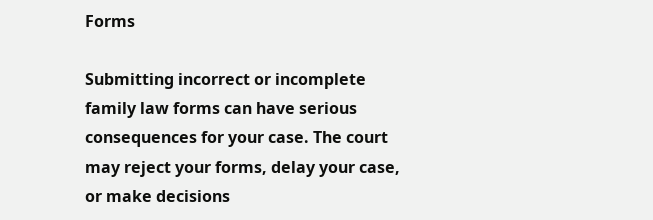Forms

Submitting incorrect or incomplete family law forms can have serious consequences for your case. The court may reject your forms, delay your case, or make decisions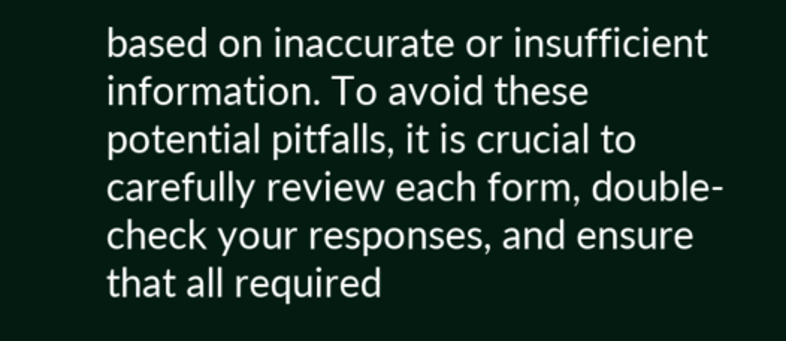based on inaccurate or insufficient information. To avoid these potential pitfalls, it is crucial to carefully review each form, double-check your responses, and ensure that all required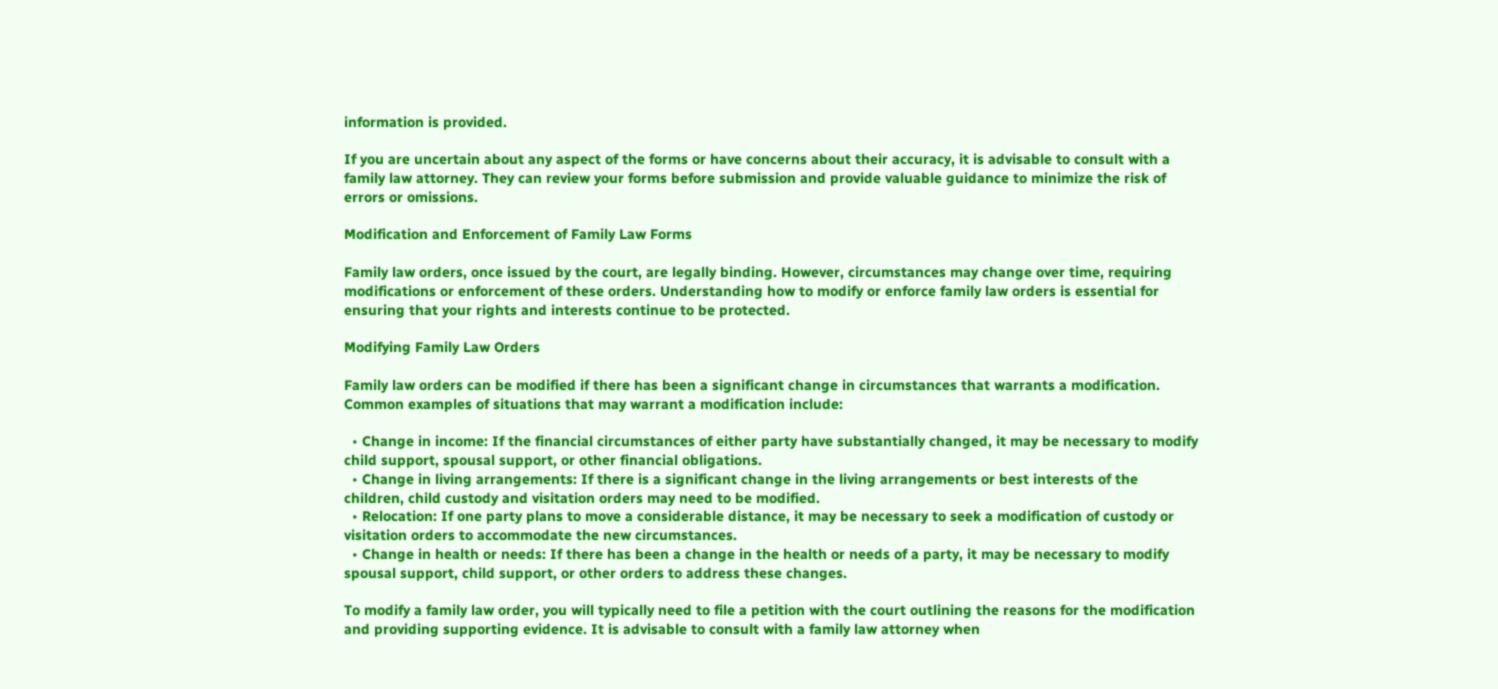information is provided.

If you are uncertain about any aspect of the forms or have concerns about their accuracy, it is advisable to consult with a family law attorney. They can review your forms before submission and provide valuable guidance to minimize the risk of errors or omissions.

Modification and Enforcement of Family Law Forms

Family law orders, once issued by the court, are legally binding. However, circumstances may change over time, requiring modifications or enforcement of these orders. Understanding how to modify or enforce family law orders is essential for ensuring that your rights and interests continue to be protected.

Modifying Family Law Orders

Family law orders can be modified if there has been a significant change in circumstances that warrants a modification. Common examples of situations that may warrant a modification include:

  • Change in income: If the financial circumstances of either party have substantially changed, it may be necessary to modify child support, spousal support, or other financial obligations.
  • Change in living arrangements: If there is a significant change in the living arrangements or best interests of the children, child custody and visitation orders may need to be modified.
  • Relocation: If one party plans to move a considerable distance, it may be necessary to seek a modification of custody or visitation orders to accommodate the new circumstances.
  • Change in health or needs: If there has been a change in the health or needs of a party, it may be necessary to modify spousal support, child support, or other orders to address these changes.

To modify a family law order, you will typically need to file a petition with the court outlining the reasons for the modification and providing supporting evidence. It is advisable to consult with a family law attorney when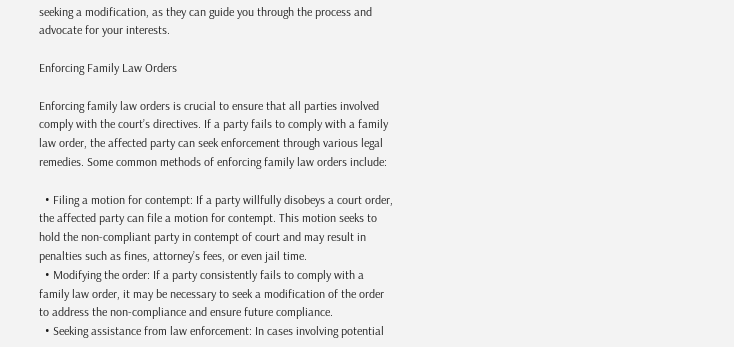seeking a modification, as they can guide you through the process and advocate for your interests.

Enforcing Family Law Orders

Enforcing family law orders is crucial to ensure that all parties involved comply with the court’s directives. If a party fails to comply with a family law order, the affected party can seek enforcement through various legal remedies. Some common methods of enforcing family law orders include:

  • Filing a motion for contempt: If a party willfully disobeys a court order, the affected party can file a motion for contempt. This motion seeks to hold the non-compliant party in contempt of court and may result in penalties such as fines, attorney’s fees, or even jail time.
  • Modifying the order: If a party consistently fails to comply with a family law order, it may be necessary to seek a modification of the order to address the non-compliance and ensure future compliance.
  • Seeking assistance from law enforcement: In cases involving potential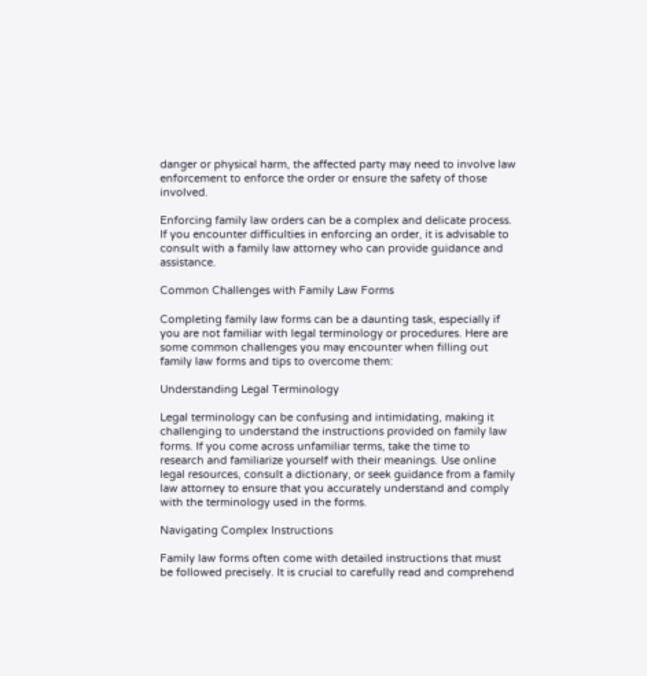danger or physical harm, the affected party may need to involve law enforcement to enforce the order or ensure the safety of those involved.

Enforcing family law orders can be a complex and delicate process. If you encounter difficulties in enforcing an order, it is advisable to consult with a family law attorney who can provide guidance and assistance.

Common Challenges with Family Law Forms

Completing family law forms can be a daunting task, especially if you are not familiar with legal terminology or procedures. Here are some common challenges you may encounter when filling out family law forms and tips to overcome them:

Understanding Legal Terminology

Legal terminology can be confusing and intimidating, making it challenging to understand the instructions provided on family law forms. If you come across unfamiliar terms, take the time to research and familiarize yourself with their meanings. Use online legal resources, consult a dictionary, or seek guidance from a family law attorney to ensure that you accurately understand and comply with the terminology used in the forms.

Navigating Complex Instructions

Family law forms often come with detailed instructions that must be followed precisely. It is crucial to carefully read and comprehend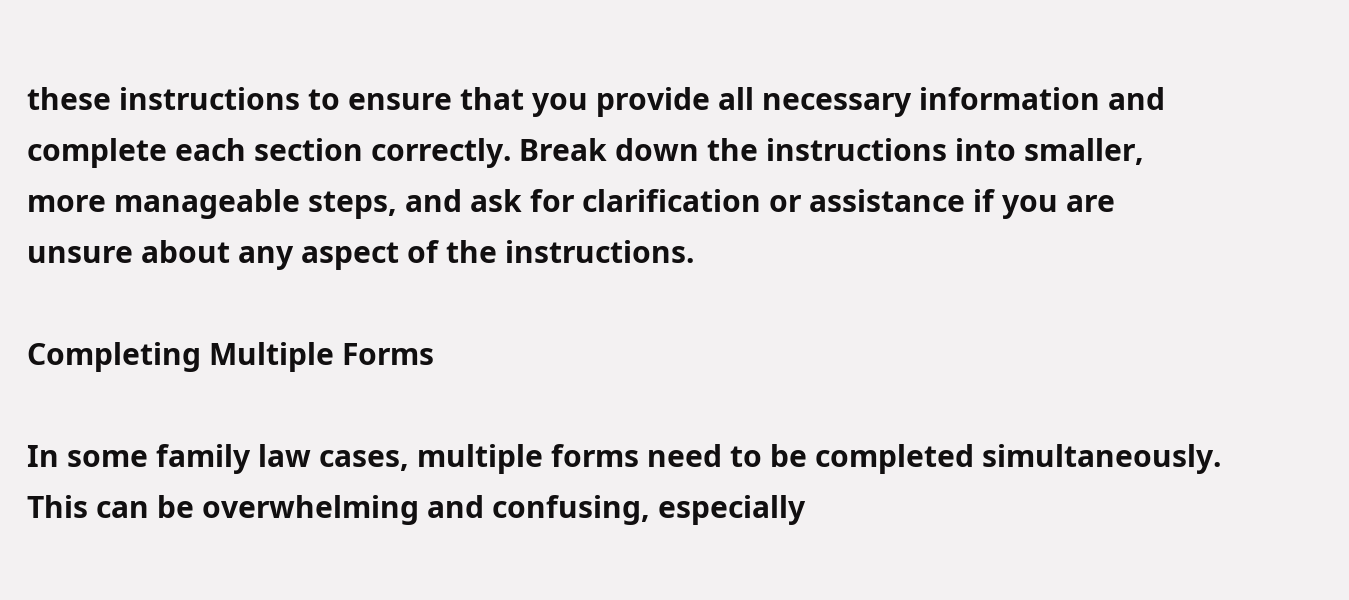these instructions to ensure that you provide all necessary information and complete each section correctly. Break down the instructions into smaller, more manageable steps, and ask for clarification or assistance if you are unsure about any aspect of the instructions.

Completing Multiple Forms

In some family law cases, multiple forms need to be completed simultaneously. This can be overwhelming and confusing, especially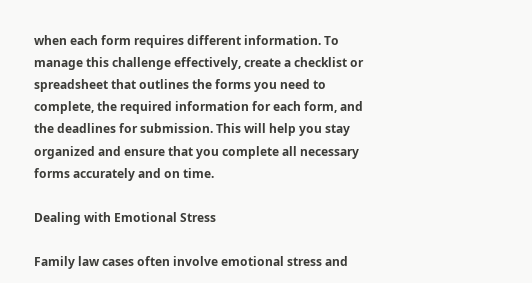when each form requires different information. To manage this challenge effectively, create a checklist or spreadsheet that outlines the forms you need to complete, the required information for each form, and the deadlines for submission. This will help you stay organized and ensure that you complete all necessary forms accurately and on time.

Dealing with Emotional Stress

Family law cases often involve emotional stress and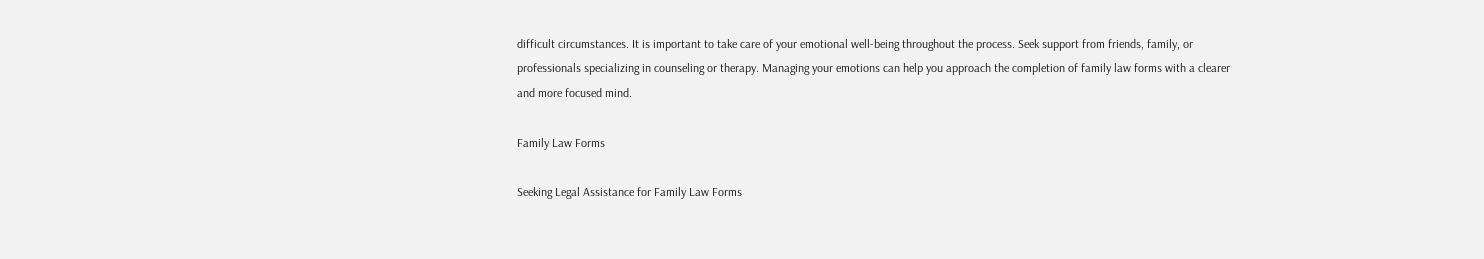difficult circumstances. It is important to take care of your emotional well-being throughout the process. Seek support from friends, family, or professionals specializing in counseling or therapy. Managing your emotions can help you approach the completion of family law forms with a clearer and more focused mind.

Family Law Forms

Seeking Legal Assistance for Family Law Forms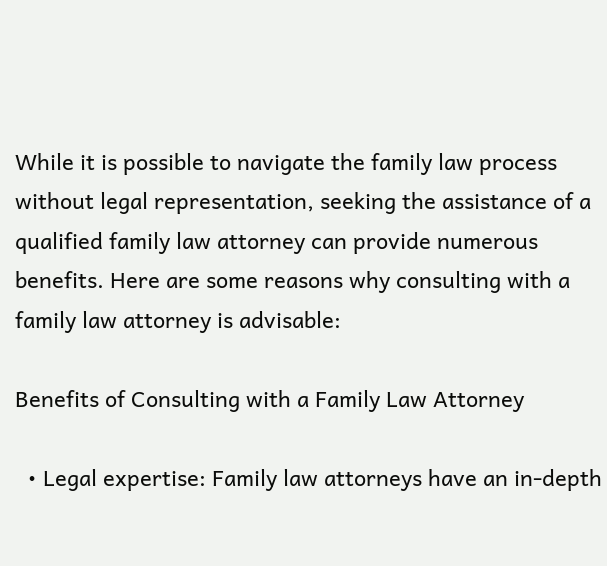While it is possible to navigate the family law process without legal representation, seeking the assistance of a qualified family law attorney can provide numerous benefits. Here are some reasons why consulting with a family law attorney is advisable:

Benefits of Consulting with a Family Law Attorney

  • Legal expertise: Family law attorneys have an in-depth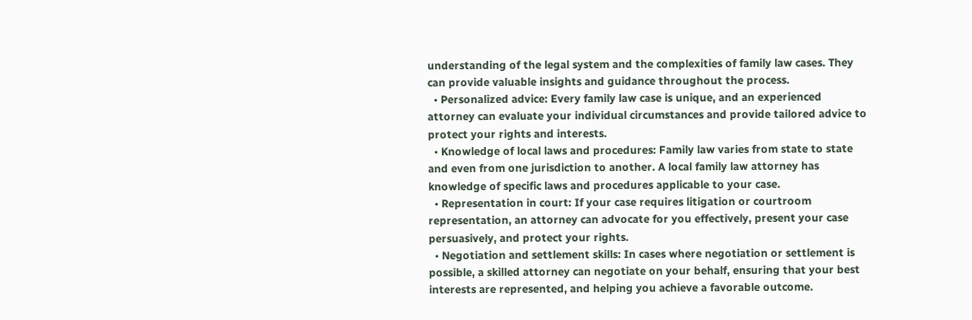understanding of the legal system and the complexities of family law cases. They can provide valuable insights and guidance throughout the process.
  • Personalized advice: Every family law case is unique, and an experienced attorney can evaluate your individual circumstances and provide tailored advice to protect your rights and interests.
  • Knowledge of local laws and procedures: Family law varies from state to state and even from one jurisdiction to another. A local family law attorney has knowledge of specific laws and procedures applicable to your case.
  • Representation in court: If your case requires litigation or courtroom representation, an attorney can advocate for you effectively, present your case persuasively, and protect your rights.
  • Negotiation and settlement skills: In cases where negotiation or settlement is possible, a skilled attorney can negotiate on your behalf, ensuring that your best interests are represented, and helping you achieve a favorable outcome.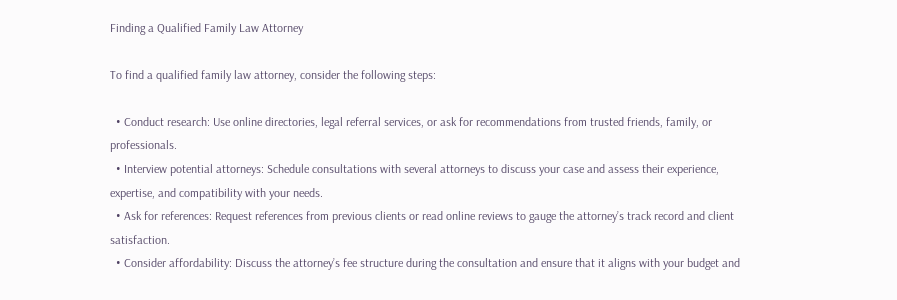Finding a Qualified Family Law Attorney

To find a qualified family law attorney, consider the following steps:

  • Conduct research: Use online directories, legal referral services, or ask for recommendations from trusted friends, family, or professionals.
  • Interview potential attorneys: Schedule consultations with several attorneys to discuss your case and assess their experience, expertise, and compatibility with your needs.
  • Ask for references: Request references from previous clients or read online reviews to gauge the attorney’s track record and client satisfaction.
  • Consider affordability: Discuss the attorney’s fee structure during the consultation and ensure that it aligns with your budget and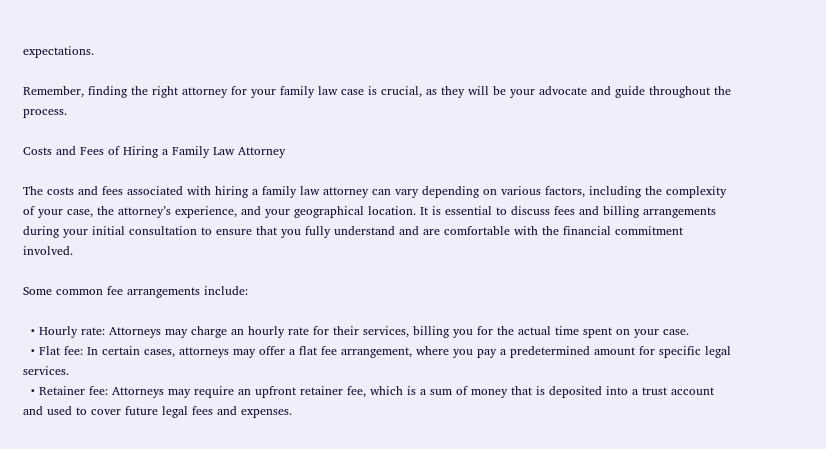expectations.

Remember, finding the right attorney for your family law case is crucial, as they will be your advocate and guide throughout the process.

Costs and Fees of Hiring a Family Law Attorney

The costs and fees associated with hiring a family law attorney can vary depending on various factors, including the complexity of your case, the attorney’s experience, and your geographical location. It is essential to discuss fees and billing arrangements during your initial consultation to ensure that you fully understand and are comfortable with the financial commitment involved.

Some common fee arrangements include:

  • Hourly rate: Attorneys may charge an hourly rate for their services, billing you for the actual time spent on your case.
  • Flat fee: In certain cases, attorneys may offer a flat fee arrangement, where you pay a predetermined amount for specific legal services.
  • Retainer fee: Attorneys may require an upfront retainer fee, which is a sum of money that is deposited into a trust account and used to cover future legal fees and expenses.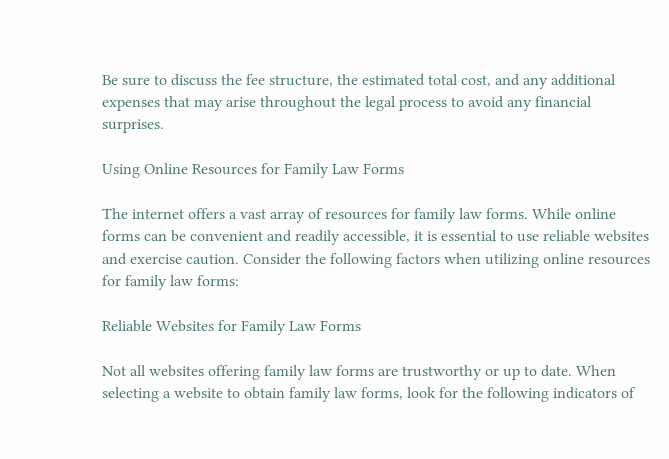Be sure to discuss the fee structure, the estimated total cost, and any additional expenses that may arise throughout the legal process to avoid any financial surprises.

Using Online Resources for Family Law Forms

The internet offers a vast array of resources for family law forms. While online forms can be convenient and readily accessible, it is essential to use reliable websites and exercise caution. Consider the following factors when utilizing online resources for family law forms:

Reliable Websites for Family Law Forms

Not all websites offering family law forms are trustworthy or up to date. When selecting a website to obtain family law forms, look for the following indicators of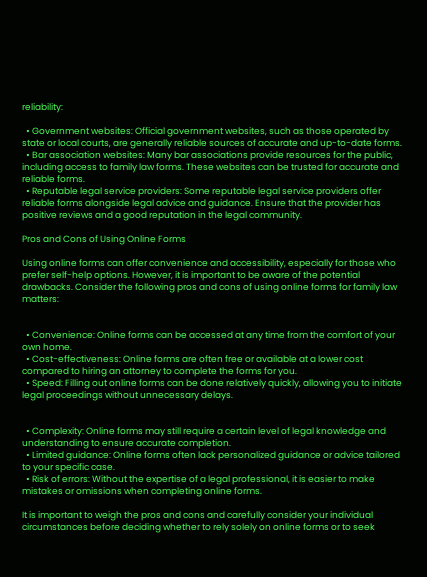reliability:

  • Government websites: Official government websites, such as those operated by state or local courts, are generally reliable sources of accurate and up-to-date forms.
  • Bar association websites: Many bar associations provide resources for the public, including access to family law forms. These websites can be trusted for accurate and reliable forms.
  • Reputable legal service providers: Some reputable legal service providers offer reliable forms alongside legal advice and guidance. Ensure that the provider has positive reviews and a good reputation in the legal community.

Pros and Cons of Using Online Forms

Using online forms can offer convenience and accessibility, especially for those who prefer self-help options. However, it is important to be aware of the potential drawbacks. Consider the following pros and cons of using online forms for family law matters:


  • Convenience: Online forms can be accessed at any time from the comfort of your own home.
  • Cost-effectiveness: Online forms are often free or available at a lower cost compared to hiring an attorney to complete the forms for you.
  • Speed: Filling out online forms can be done relatively quickly, allowing you to initiate legal proceedings without unnecessary delays.


  • Complexity: Online forms may still require a certain level of legal knowledge and understanding to ensure accurate completion.
  • Limited guidance: Online forms often lack personalized guidance or advice tailored to your specific case.
  • Risk of errors: Without the expertise of a legal professional, it is easier to make mistakes or omissions when completing online forms.

It is important to weigh the pros and cons and carefully consider your individual circumstances before deciding whether to rely solely on online forms or to seek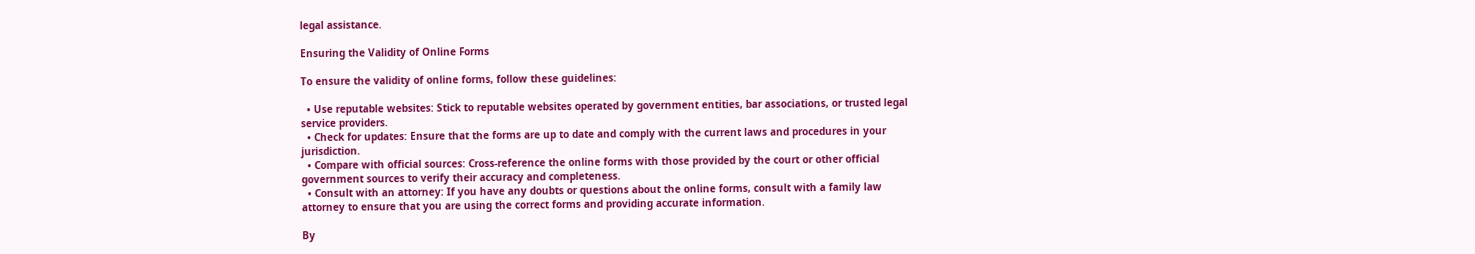legal assistance.

Ensuring the Validity of Online Forms

To ensure the validity of online forms, follow these guidelines:

  • Use reputable websites: Stick to reputable websites operated by government entities, bar associations, or trusted legal service providers.
  • Check for updates: Ensure that the forms are up to date and comply with the current laws and procedures in your jurisdiction.
  • Compare with official sources: Cross-reference the online forms with those provided by the court or other official government sources to verify their accuracy and completeness.
  • Consult with an attorney: If you have any doubts or questions about the online forms, consult with a family law attorney to ensure that you are using the correct forms and providing accurate information.

By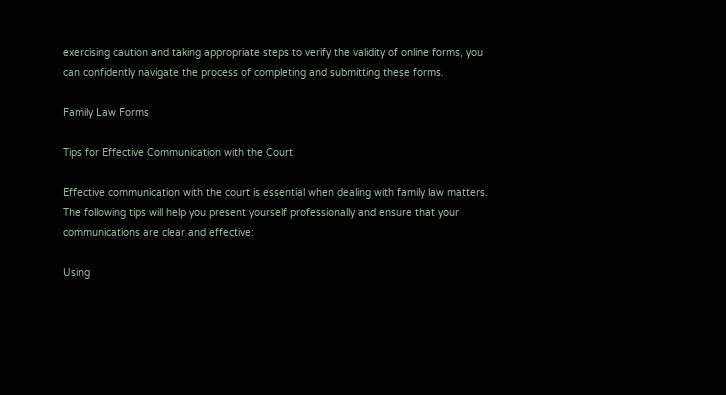exercising caution and taking appropriate steps to verify the validity of online forms, you can confidently navigate the process of completing and submitting these forms.

Family Law Forms

Tips for Effective Communication with the Court

Effective communication with the court is essential when dealing with family law matters. The following tips will help you present yourself professionally and ensure that your communications are clear and effective:

Using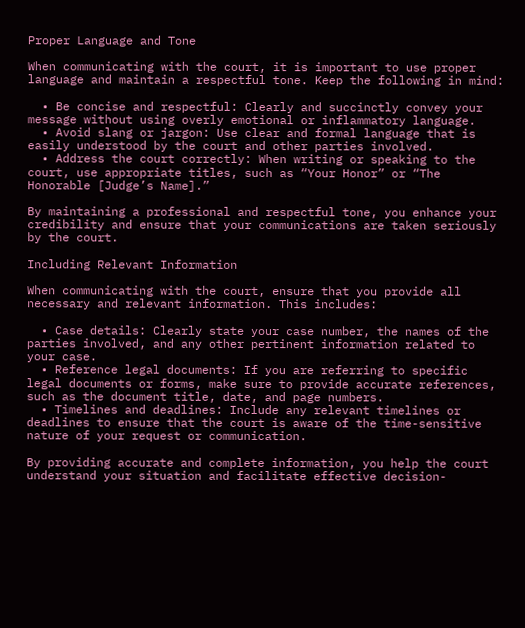Proper Language and Tone

When communicating with the court, it is important to use proper language and maintain a respectful tone. Keep the following in mind:

  • Be concise and respectful: Clearly and succinctly convey your message without using overly emotional or inflammatory language.
  • Avoid slang or jargon: Use clear and formal language that is easily understood by the court and other parties involved.
  • Address the court correctly: When writing or speaking to the court, use appropriate titles, such as “Your Honor” or “The Honorable [Judge’s Name].”

By maintaining a professional and respectful tone, you enhance your credibility and ensure that your communications are taken seriously by the court.

Including Relevant Information

When communicating with the court, ensure that you provide all necessary and relevant information. This includes:

  • Case details: Clearly state your case number, the names of the parties involved, and any other pertinent information related to your case.
  • Reference legal documents: If you are referring to specific legal documents or forms, make sure to provide accurate references, such as the document title, date, and page numbers.
  • Timelines and deadlines: Include any relevant timelines or deadlines to ensure that the court is aware of the time-sensitive nature of your request or communication.

By providing accurate and complete information, you help the court understand your situation and facilitate effective decision-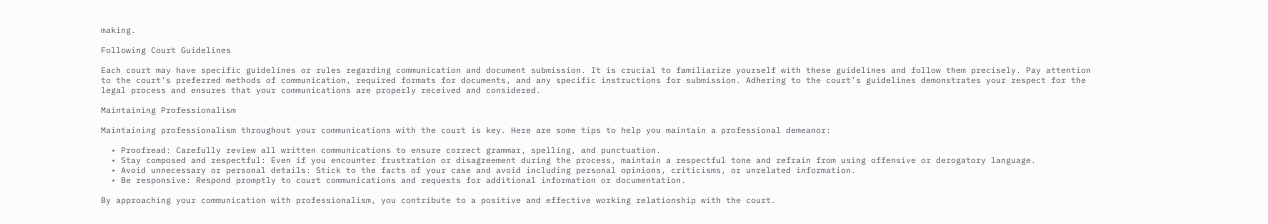making.

Following Court Guidelines

Each court may have specific guidelines or rules regarding communication and document submission. It is crucial to familiarize yourself with these guidelines and follow them precisely. Pay attention to the court’s preferred methods of communication, required formats for documents, and any specific instructions for submission. Adhering to the court’s guidelines demonstrates your respect for the legal process and ensures that your communications are properly received and considered.

Maintaining Professionalism

Maintaining professionalism throughout your communications with the court is key. Here are some tips to help you maintain a professional demeanor:

  • Proofread: Carefully review all written communications to ensure correct grammar, spelling, and punctuation.
  • Stay composed and respectful: Even if you encounter frustration or disagreement during the process, maintain a respectful tone and refrain from using offensive or derogatory language.
  • Avoid unnecessary or personal details: Stick to the facts of your case and avoid including personal opinions, criticisms, or unrelated information.
  • Be responsive: Respond promptly to court communications and requests for additional information or documentation.

By approaching your communication with professionalism, you contribute to a positive and effective working relationship with the court.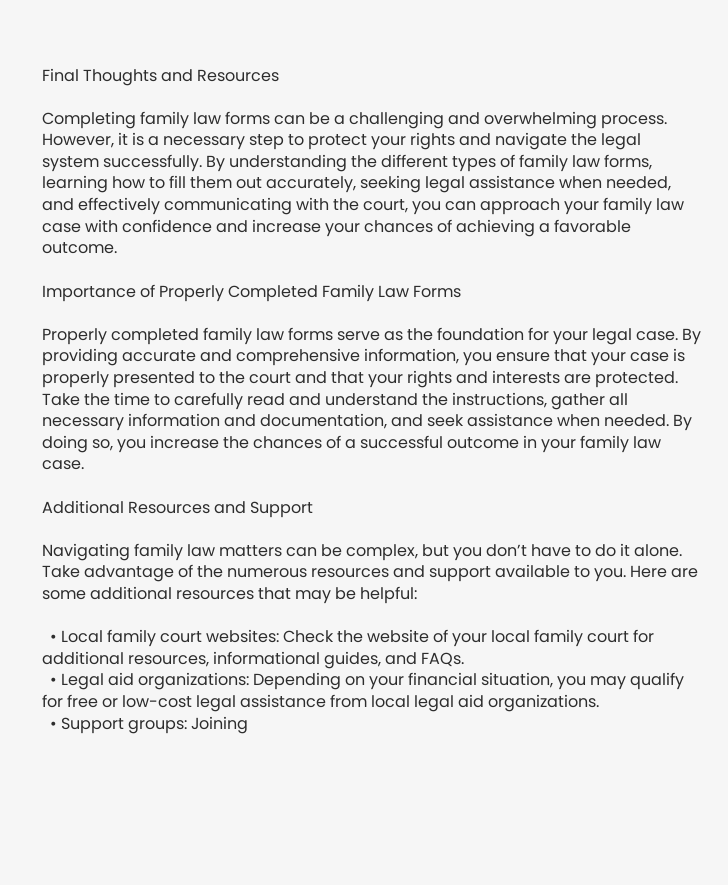Final Thoughts and Resources

Completing family law forms can be a challenging and overwhelming process. However, it is a necessary step to protect your rights and navigate the legal system successfully. By understanding the different types of family law forms, learning how to fill them out accurately, seeking legal assistance when needed, and effectively communicating with the court, you can approach your family law case with confidence and increase your chances of achieving a favorable outcome.

Importance of Properly Completed Family Law Forms

Properly completed family law forms serve as the foundation for your legal case. By providing accurate and comprehensive information, you ensure that your case is properly presented to the court and that your rights and interests are protected. Take the time to carefully read and understand the instructions, gather all necessary information and documentation, and seek assistance when needed. By doing so, you increase the chances of a successful outcome in your family law case.

Additional Resources and Support

Navigating family law matters can be complex, but you don’t have to do it alone. Take advantage of the numerous resources and support available to you. Here are some additional resources that may be helpful:

  • Local family court websites: Check the website of your local family court for additional resources, informational guides, and FAQs.
  • Legal aid organizations: Depending on your financial situation, you may qualify for free or low-cost legal assistance from local legal aid organizations.
  • Support groups: Joining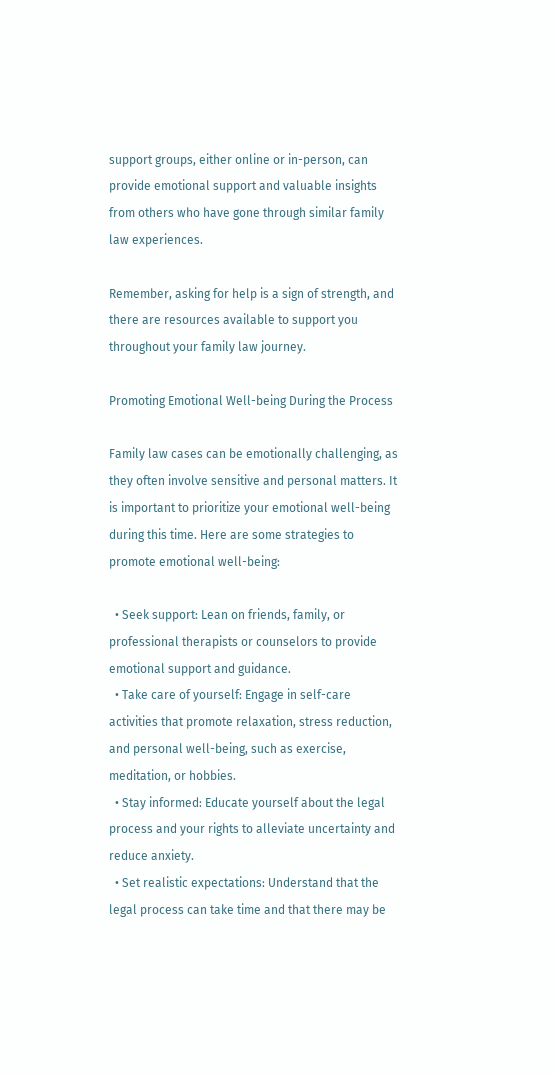support groups, either online or in-person, can provide emotional support and valuable insights from others who have gone through similar family law experiences.

Remember, asking for help is a sign of strength, and there are resources available to support you throughout your family law journey.

Promoting Emotional Well-being During the Process

Family law cases can be emotionally challenging, as they often involve sensitive and personal matters. It is important to prioritize your emotional well-being during this time. Here are some strategies to promote emotional well-being:

  • Seek support: Lean on friends, family, or professional therapists or counselors to provide emotional support and guidance.
  • Take care of yourself: Engage in self-care activities that promote relaxation, stress reduction, and personal well-being, such as exercise, meditation, or hobbies.
  • Stay informed: Educate yourself about the legal process and your rights to alleviate uncertainty and reduce anxiety.
  • Set realistic expectations: Understand that the legal process can take time and that there may be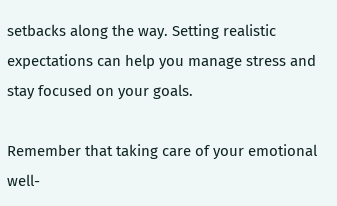setbacks along the way. Setting realistic expectations can help you manage stress and stay focused on your goals.

Remember that taking care of your emotional well-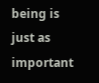being is just as important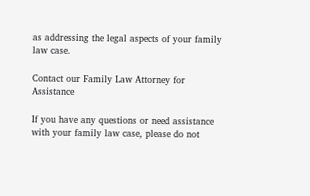as addressing the legal aspects of your family law case.

Contact our Family Law Attorney for Assistance

If you have any questions or need assistance with your family law case, please do not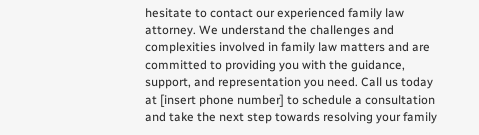hesitate to contact our experienced family law attorney. We understand the challenges and complexities involved in family law matters and are committed to providing you with the guidance, support, and representation you need. Call us today at [insert phone number] to schedule a consultation and take the next step towards resolving your family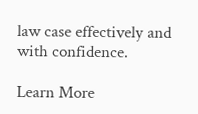law case effectively and with confidence.

Learn More